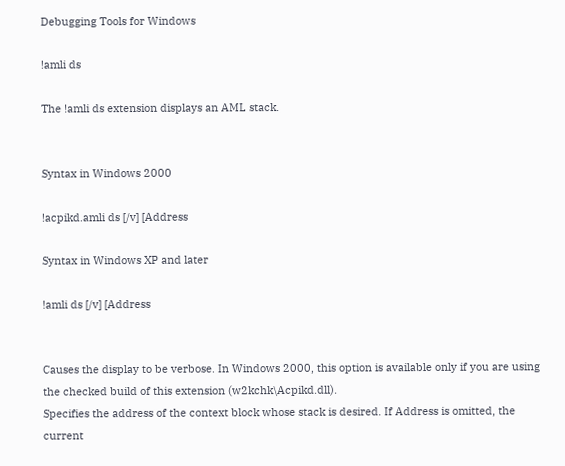Debugging Tools for Windows

!amli ds

The !amli ds extension displays an AML stack.


Syntax in Windows 2000

!acpikd.amli ds [/v] [Address

Syntax in Windows XP and later

!amli ds [/v] [Address


Causes the display to be verbose. In Windows 2000, this option is available only if you are using the checked build of this extension (w2kchk\Acpikd.dll).
Specifies the address of the context block whose stack is desired. If Address is omitted, the current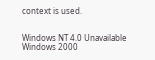context is used.


Windows NT 4.0 Unavailable
Windows 2000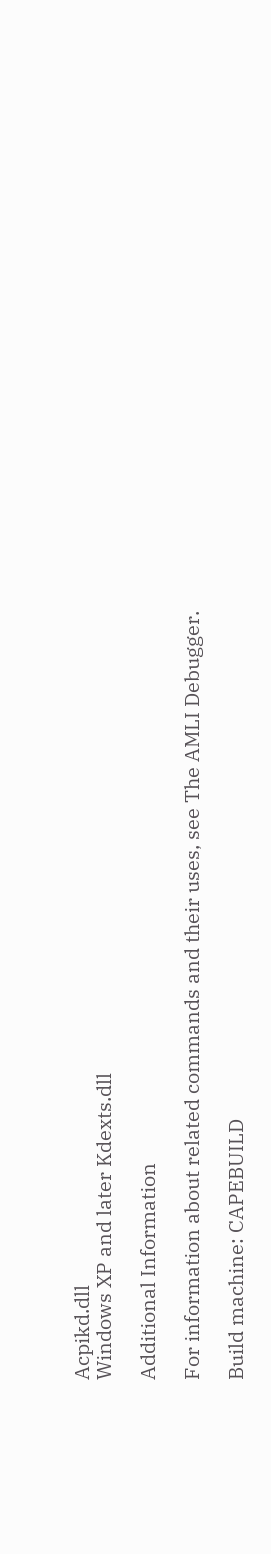Acpikd.dll
Windows XP and later Kdexts.dll

Additional Information

For information about related commands and their uses, see The AMLI Debugger.

Build machine: CAPEBUILD